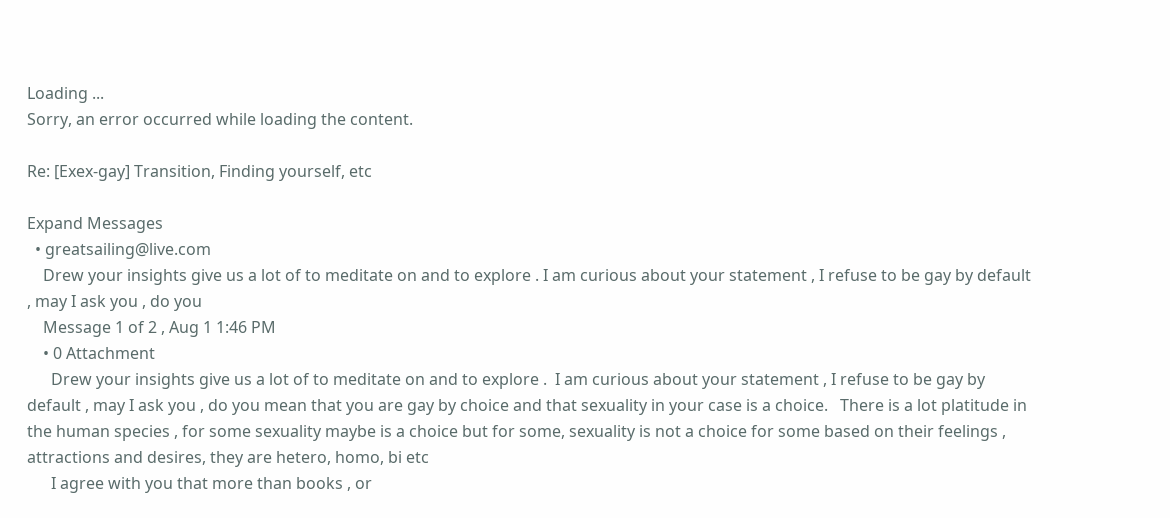Loading ...
Sorry, an error occurred while loading the content.

Re: [Exex-gay] Transition, Finding yourself, etc

Expand Messages
  • greatsailing@live.com
    Drew your insights give us a lot of to meditate on and to explore . I am curious about your statement , I refuse to be gay by default , may I ask you , do you
    Message 1 of 2 , Aug 1 1:46 PM
    • 0 Attachment
      Drew your insights give us a lot of to meditate on and to explore .  I am curious about your statement , I refuse to be gay by default , may I ask you , do you mean that you are gay by choice and that sexuality in your case is a choice.   There is a lot platitude in the human species , for some sexuality maybe is a choice but for some, sexuality is not a choice for some based on their feelings , attractions and desires, they are hetero, homo, bi etc
      I agree with you that more than books , or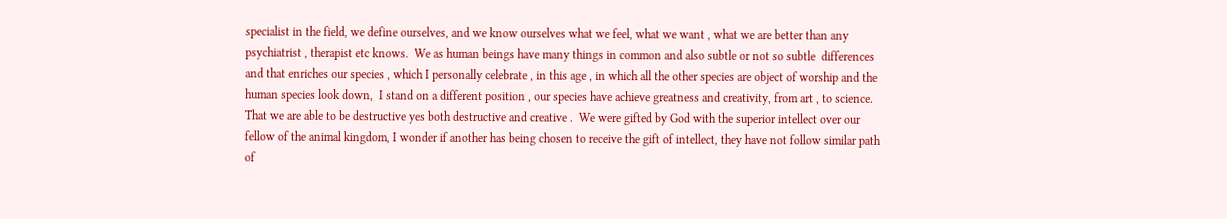specialist in the field, we define ourselves, and we know ourselves what we feel, what we want , what we are better than any psychiatrist , therapist etc knows.  We as human beings have many things in common and also subtle or not so subtle  differences and that enriches our species , which I personally celebrate , in this age , in which all the other species are object of worship and the human species look down,  I stand on a different position , our species have achieve greatness and creativity, from art , to science. That we are able to be destructive yes both destructive and creative .  We were gifted by God with the superior intellect over our fellow of the animal kingdom, I wonder if another has being chosen to receive the gift of intellect, they have not follow similar path of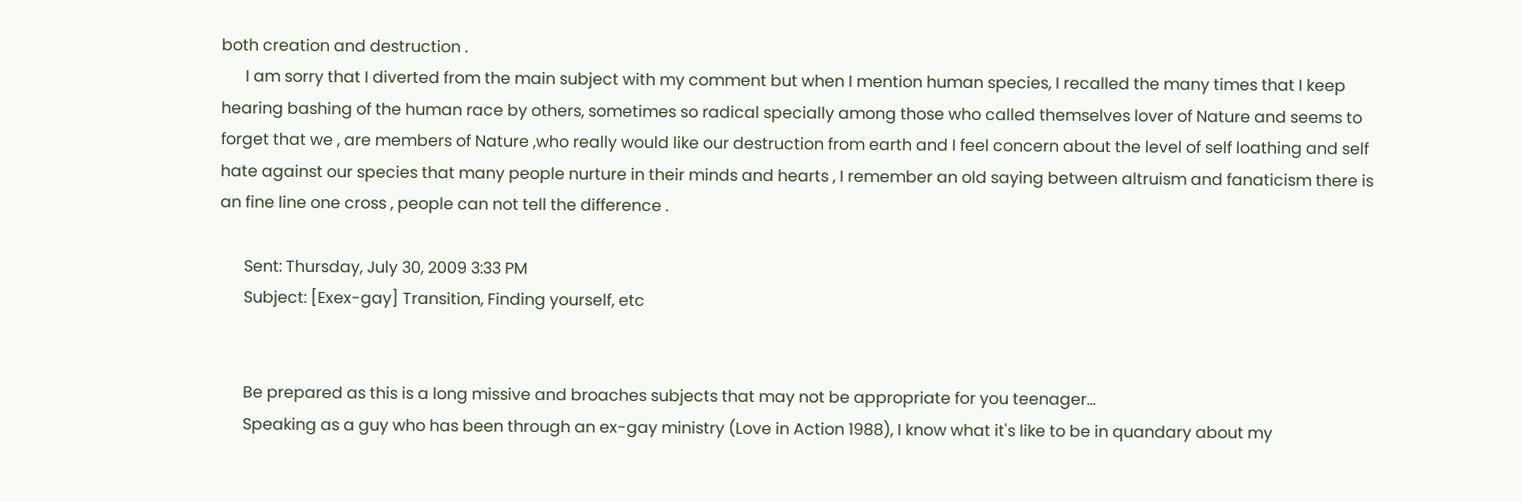both creation and destruction .
      I am sorry that I diverted from the main subject with my comment but when I mention human species, I recalled the many times that I keep hearing bashing of the human race by others, sometimes so radical specially among those who called themselves lover of Nature and seems to forget that we , are members of Nature ,who really would like our destruction from earth and I feel concern about the level of self loathing and self hate against our species that many people nurture in their minds and hearts , I remember an old saying between altruism and fanaticism there is an fine line one cross , people can not tell the difference .

      Sent: Thursday, July 30, 2009 3:33 PM
      Subject: [Exex-gay] Transition, Finding yourself, etc


      Be prepared as this is a long missive and broaches subjects that may not be appropriate for you teenager...
      Speaking as a guy who has been through an ex-gay ministry (Love in Action 1988), I know what it's like to be in quandary about my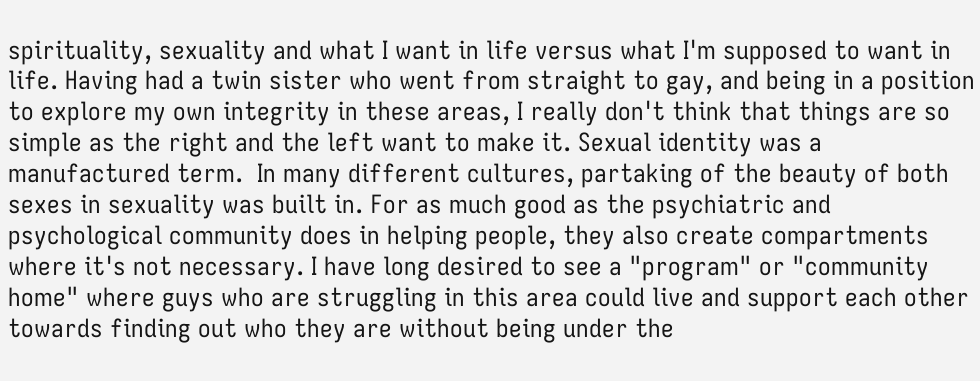spirituality, sexuality and what I want in life versus what I'm supposed to want in life. Having had a twin sister who went from straight to gay, and being in a position to explore my own integrity in these areas, I really don't think that things are so simple as the right and the left want to make it. Sexual identity was a manufactured term.  In many different cultures, partaking of the beauty of both sexes in sexuality was built in. For as much good as the psychiatric and psychological community does in helping people, they also create compartments where it's not necessary. I have long desired to see a "program" or "community home" where guys who are struggling in this area could live and support each other towards finding out who they are without being under the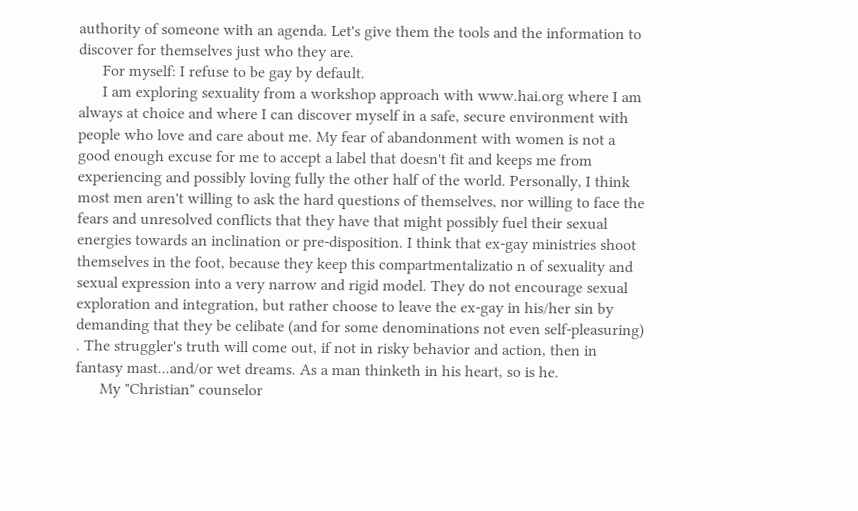authority of someone with an agenda. Let's give them the tools and the information to discover for themselves just who they are.
      For myself: I refuse to be gay by default.
      I am exploring sexuality from a workshop approach with www.hai.org where I am always at choice and where I can discover myself in a safe, secure environment with people who love and care about me. My fear of abandonment with women is not a good enough excuse for me to accept a label that doesn't fit and keeps me from experiencing and possibly loving fully the other half of the world. Personally, I think most men aren't willing to ask the hard questions of themselves, nor willing to face the fears and unresolved conflicts that they have that might possibly fuel their sexual energies towards an inclination or pre-disposition. I think that ex-gay ministries shoot themselves in the foot, because they keep this compartmentalizatio n of sexuality and sexual expression into a very narrow and rigid model. They do not encourage sexual exploration and integration, but rather choose to leave the ex-gay in his/her sin by demanding that they be celibate (and for some denominations not even self-pleasuring) . The struggler's truth will come out, if not in risky behavior and action, then in fantasy mast...and/or wet dreams. As a man thinketh in his heart, so is he.
      My "Christian" counselor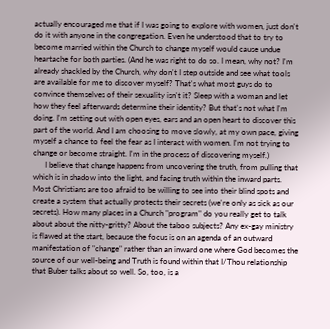actually encouraged me that if I was going to explore with women, just don't do it with anyone in the congregation. Even he understood that to try to become married within the Church to change myself would cause undue heartache for both parties. (And he was right to do so. I mean, why not? I'm already shackled by the Church, why don't I step outside and see what tools are available for me to discover myself? That's what most guys do to convince themselves of their sexuality isn't it? Sleep with a woman and let how they feel afterwards determine their identity? But that's not what I'm doing. I'm setting out with open eyes, ears and an open heart to discover this part of the world. And I am choosing to move slowly, at my own pace, giving myself a chance to feel the fear as I interact with women. I'm not trying to change or become straight. I'm in the process of discovering myself.)
      I believe that change happens from uncovering the truth, from pulling that which is in shadow into the light, and facing truth within the inward parts. Most Christians are too afraid to be willing to see into their blind spots and create a system that actually protects their secrets (we're only as sick as our secrets). How many places in a Church "program" do you really get to talk about about the nitty-gritty? About the taboo subjects? Any ex-gay ministry is flawed at the start, because the focus is on an agenda of an outward manifestation of "change" rather than an inward one where God becomes the source of our well-being and Truth is found within that I/Thou relationship that Buber talks about so well. So, too, is a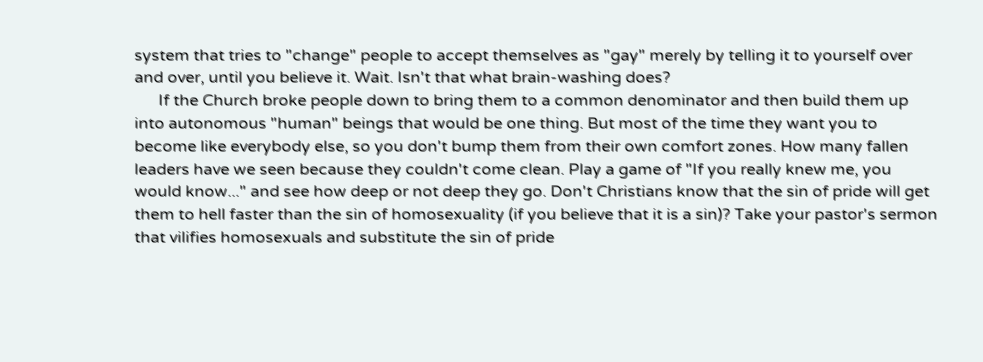system that tries to "change" people to accept themselves as "gay" merely by telling it to yourself over and over, until you believe it. Wait. Isn't that what brain-washing does?
      If the Church broke people down to bring them to a common denominator and then build them up into autonomous "human" beings that would be one thing. But most of the time they want you to become like everybody else, so you don't bump them from their own comfort zones. How many fallen leaders have we seen because they couldn't come clean. Play a game of "If you really knew me, you would know..." and see how deep or not deep they go. Don't Christians know that the sin of pride will get them to hell faster than the sin of homosexuality (if you believe that it is a sin)? Take your pastor's sermon that vilifies homosexuals and substitute the sin of pride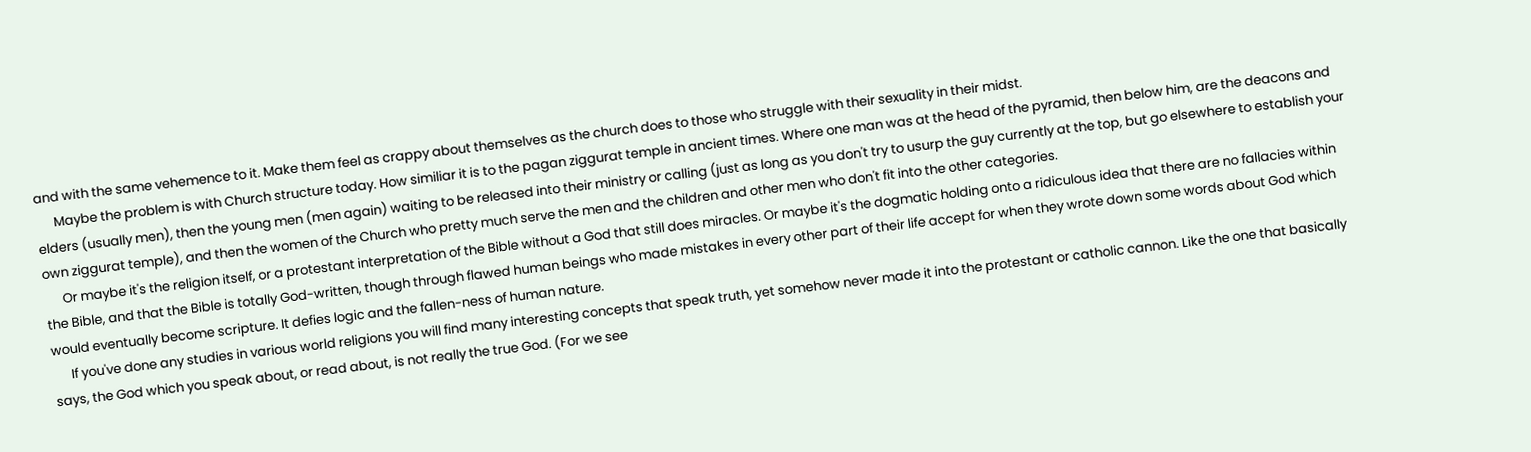and with the same vehemence to it. Make them feel as crappy about themselves as the church does to those who struggle with their sexuality in their midst.
      Maybe the problem is with Church structure today. How similiar it is to the pagan ziggurat temple in ancient times. Where one man was at the head of the pyramid, then below him, are the deacons and elders (usually men), then the young men (men again) waiting to be released into their ministry or calling (just as long as you don't try to usurp the guy currently at the top, but go elsewhere to establish your own ziggurat temple), and then the women of the Church who pretty much serve the men and the children and other men who don't fit into the other categories.
      Or maybe it's the religion itself, or a protestant interpretation of the Bible without a God that still does miracles. Or maybe it's the dogmatic holding onto a ridiculous idea that there are no fallacies within the Bible, and that the Bible is totally God-written, though through flawed human beings who made mistakes in every other part of their life accept for when they wrote down some words about God which would eventually become scripture. It defies logic and the fallen-ness of human nature.
      If you've done any studies in various world religions you will find many interesting concepts that speak truth, yet somehow never made it into the protestant or catholic cannon. Like the one that basically says, the God which you speak about, or read about, is not really the true God. (For we see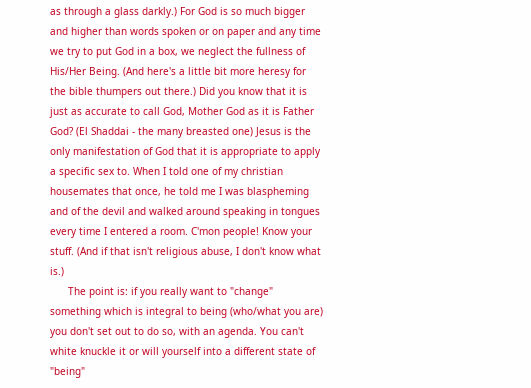as through a glass darkly.) For God is so much bigger and higher than words spoken or on paper and any time we try to put God in a box, we neglect the fullness of His/Her Being. (And here's a little bit more heresy for the bible thumpers out there.) Did you know that it is just as accurate to call God, Mother God as it is Father God? (El Shaddai - the many breasted one) Jesus is the only manifestation of God that it is appropriate to apply a specific sex to. When I told one of my christian housemates that once, he told me I was blaspheming and of the devil and walked around speaking in tongues every time I entered a room. C'mon people! Know your stuff. (And if that isn't religious abuse, I don't know what is.)
      The point is: if you really want to "change" something which is integral to being (who/what you are) you don't set out to do so, with an agenda. You can't white knuckle it or will yourself into a different state of "being"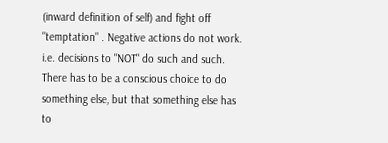(inward definition of self) and fight off "temptation" . Negative actions do not work. i.e. decisions to "NOT" do such and such. There has to be a conscious choice to do something else, but that something else has to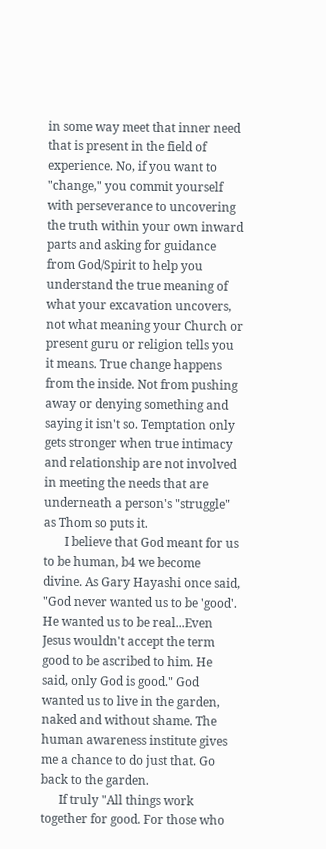in some way meet that inner need that is present in the field of experience. No, if you want to "change," you commit yourself with perseverance to uncovering the truth within your own inward parts and asking for guidance from God/Spirit to help you understand the true meaning of what your excavation uncovers, not what meaning your Church or present guru or religion tells you it means. True change happens from the inside. Not from pushing away or denying something and saying it isn't so. Temptation only gets stronger when true intimacy and relationship are not involved in meeting the needs that are underneath a person's "struggle" as Thom so puts it.
       I believe that God meant for us to be human, b4 we become divine. As Gary Hayashi once said, "God never wanted us to be 'good'. He wanted us to be real...Even Jesus wouldn't accept the term good to be ascribed to him. He said, only God is good." God wanted us to live in the garden, naked and without shame. The human awareness institute gives me a chance to do just that. Go back to the garden.
      If truly "All things work together for good. For those who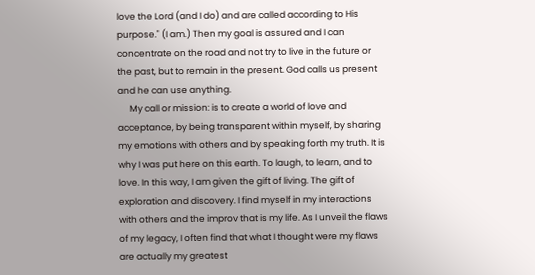love the Lord (and I do) and are called according to His purpose." (I am.) Then my goal is assured and I can concentrate on the road and not try to live in the future or the past, but to remain in the present. God calls us present and he can use anything.
      My call or mission: is to create a world of love and acceptance, by being transparent within myself, by sharing my emotions with others and by speaking forth my truth. It is why I was put here on this earth. To laugh, to learn, and to love. In this way, I am given the gift of living. The gift of exploration and discovery. I find myself in my interactions with others and the improv that is my life. As I unveil the flaws of my legacy, I often find that what I thought were my flaws are actually my greatest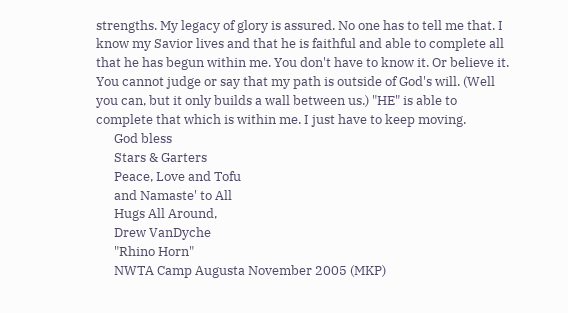strengths. My legacy of glory is assured. No one has to tell me that. I know my Savior lives and that he is faithful and able to complete all that he has begun within me. You don't have to know it. Or believe it. You cannot judge or say that my path is outside of God's will. (Well you can, but it only builds a wall between us.) "HE" is able to complete that which is within me. I just have to keep moving.
      God bless
      Stars & Garters
      Peace, Love and Tofu
      and Namaste' to All
      Hugs All Around,
      Drew VanDyche
      "Rhino Horn"
      NWTA Camp Augusta November 2005 (MKP)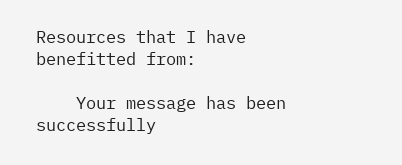Resources that I have benefitted from:

    Your message has been successfully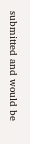submitted and would be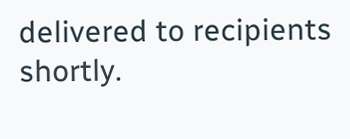delivered to recipients shortly.